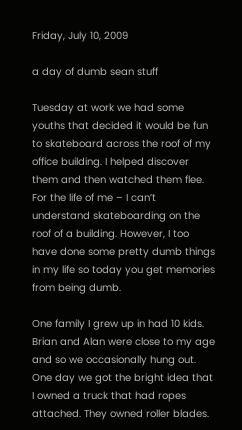Friday, July 10, 2009

a day of dumb sean stuff

Tuesday at work we had some youths that decided it would be fun to skateboard across the roof of my office building. I helped discover them and then watched them flee. For the life of me – I can’t understand skateboarding on the roof of a building. However, I too have done some pretty dumb things in my life so today you get memories from being dumb.

One family I grew up in had 10 kids. Brian and Alan were close to my age and so we occasionally hung out. One day we got the bright idea that I owned a truck that had ropes attached. They owned roller blades.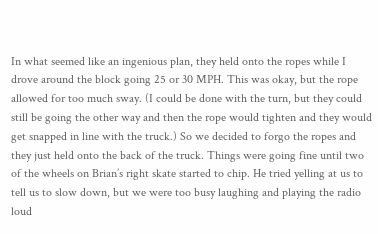In what seemed like an ingenious plan, they held onto the ropes while I drove around the block going 25 or 30 MPH. This was okay, but the rope allowed for too much sway. (I could be done with the turn, but they could still be going the other way and then the rope would tighten and they would get snapped in line with the truck.) So we decided to forgo the ropes and they just held onto the back of the truck. Things were going fine until two of the wheels on Brian’s right skate started to chip. He tried yelling at us to tell us to slow down, but we were too busy laughing and playing the radio loud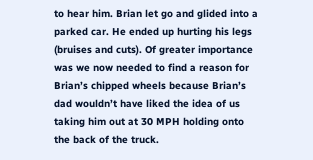to hear him. Brian let go and glided into a parked car. He ended up hurting his legs (bruises and cuts). Of greater importance was we now needed to find a reason for Brian’s chipped wheels because Brian’s dad wouldn’t have liked the idea of us taking him out at 30 MPH holding onto the back of the truck.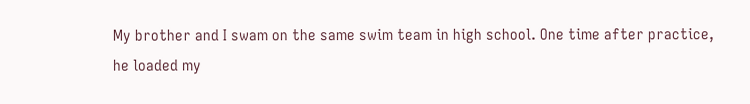My brother and I swam on the same swim team in high school. One time after practice, he loaded my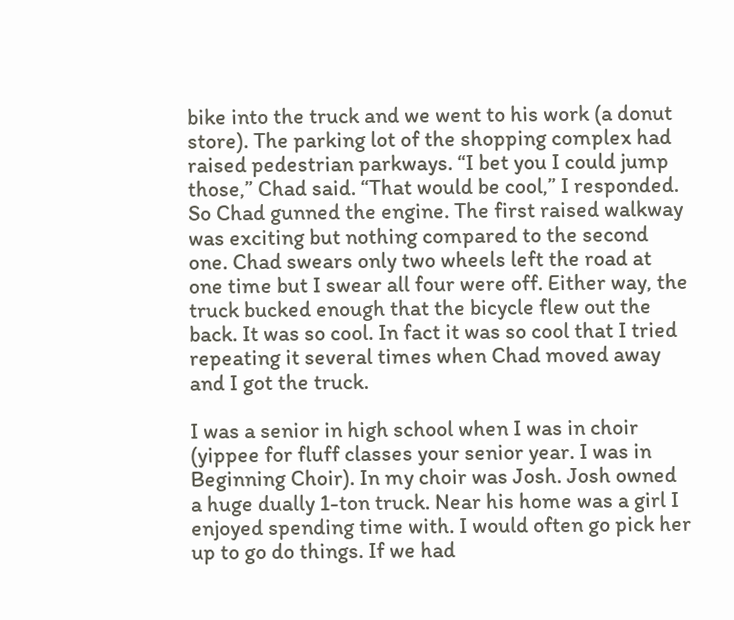bike into the truck and we went to his work (a donut store). The parking lot of the shopping complex had raised pedestrian parkways. “I bet you I could jump those,” Chad said. “That would be cool,” I responded. So Chad gunned the engine. The first raised walkway was exciting but nothing compared to the second one. Chad swears only two wheels left the road at one time but I swear all four were off. Either way, the truck bucked enough that the bicycle flew out the back. It was so cool. In fact it was so cool that I tried repeating it several times when Chad moved away and I got the truck.

I was a senior in high school when I was in choir (yippee for fluff classes your senior year. I was in Beginning Choir). In my choir was Josh. Josh owned a huge dually 1-ton truck. Near his home was a girl I enjoyed spending time with. I would often go pick her up to go do things. If we had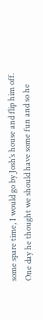some spare time, I would go by Josh’s house and flip him off. One day he thought we should have some fun and so he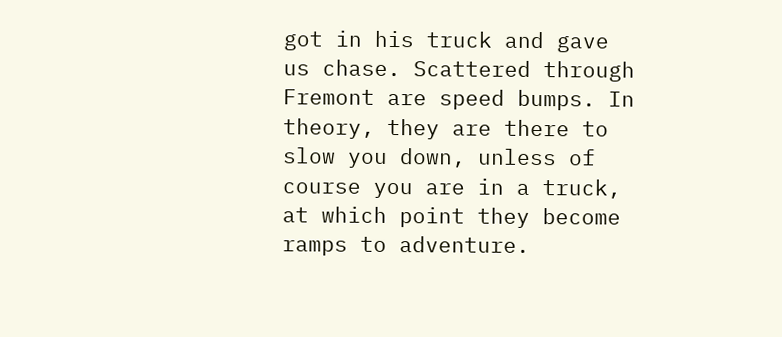got in his truck and gave us chase. Scattered through Fremont are speed bumps. In theory, they are there to slow you down, unless of course you are in a truck, at which point they become ramps to adventure.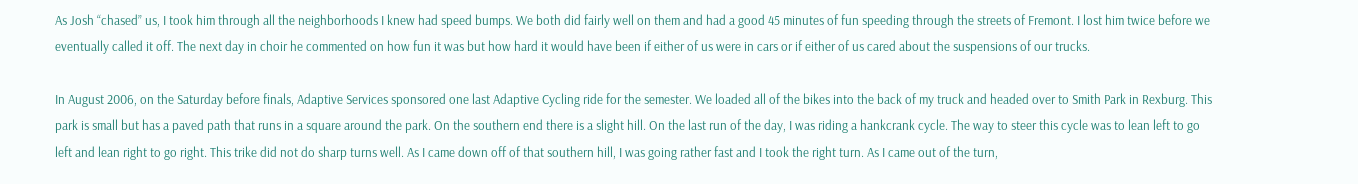As Josh “chased” us, I took him through all the neighborhoods I knew had speed bumps. We both did fairly well on them and had a good 45 minutes of fun speeding through the streets of Fremont. I lost him twice before we eventually called it off. The next day in choir he commented on how fun it was but how hard it would have been if either of us were in cars or if either of us cared about the suspensions of our trucks.

In August 2006, on the Saturday before finals, Adaptive Services sponsored one last Adaptive Cycling ride for the semester. We loaded all of the bikes into the back of my truck and headed over to Smith Park in Rexburg. This park is small but has a paved path that runs in a square around the park. On the southern end there is a slight hill. On the last run of the day, I was riding a hankcrank cycle. The way to steer this cycle was to lean left to go left and lean right to go right. This trike did not do sharp turns well. As I came down off of that southern hill, I was going rather fast and I took the right turn. As I came out of the turn,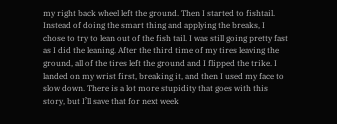my right back wheel left the ground. Then I started to fishtail. Instead of doing the smart thing and applying the breaks, I chose to try to lean out of the fish tail. I was still going pretty fast as I did the leaning. After the third time of my tires leaving the ground, all of the tires left the ground and I flipped the trike. I landed on my wrist first, breaking it, and then I used my face to slow down. There is a lot more stupidity that goes with this story, but I’ll save that for next week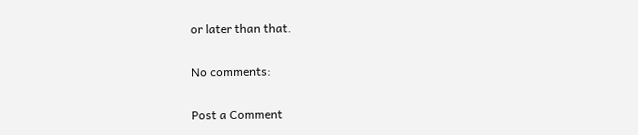or later than that.

No comments:

Post a Comment